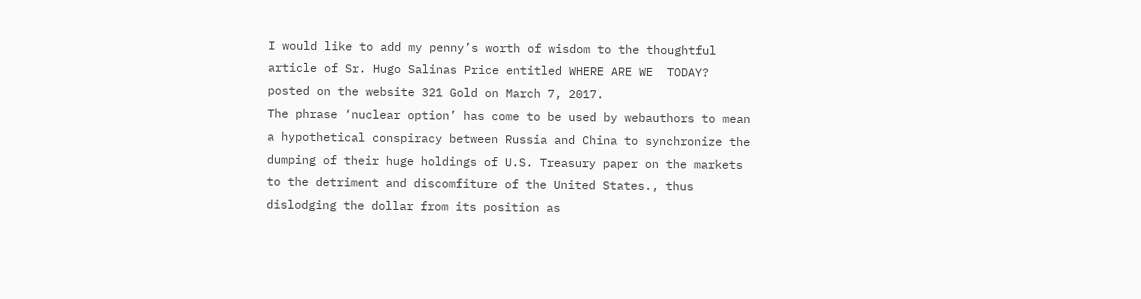I would like to add my penny’s worth of wisdom to the thoughtful article of Sr. Hugo Salinas Price entitled WHERE ARE WE  TODAY?  posted on the website 321 Gold on March 7, 2017.
The phrase ‘nuclear option’ has come to be used by webauthors to mean a hypothetical conspiracy between Russia and China to synchronize the dumping of their huge holdings of U.S. Treasury paper on the markets to the detriment and discomfiture of the United States., thus dislodging the dollar from its position as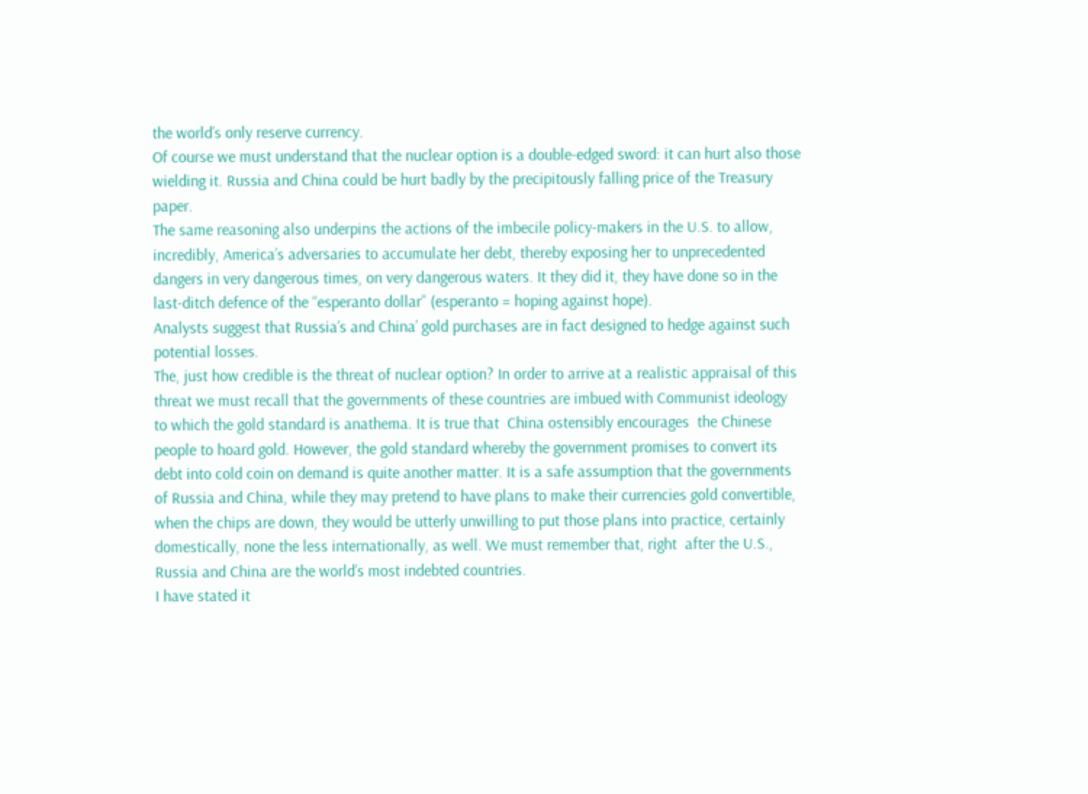the world’s only reserve currency.
Of course we must understand that the nuclear option is a double-edged sword: it can hurt also those wielding it. Russia and China could be hurt badly by the precipitously falling price of the Treasury paper.
The same reasoning also underpins the actions of the imbecile policy-makers in the U.S. to allow, incredibly, America’s adversaries to accumulate her debt, thereby exposing her to unprecedented dangers in very dangerous times, on very dangerous waters. It they did it, they have done so in the last-ditch defence of the “esperanto dollar” (esperanto = hoping against hope).
Analysts suggest that Russia’s and China’ gold purchases are in fact designed to hedge against such potential losses.
The, just how credible is the threat of nuclear option? In order to arrive at a realistic appraisal of this threat we must recall that the governments of these countries are imbued with Communist ideology to which the gold standard is anathema. It is true that  China ostensibly encourages  the Chinese people to hoard gold. However, the gold standard whereby the government promises to convert its debt into cold coin on demand is quite another matter. It is a safe assumption that the governments of Russia and China, while they may pretend to have plans to make their currencies gold convertible, when the chips are down, they would be utterly unwilling to put those plans into practice, certainly domestically, none the less internationally, as well. We must remember that, right  after the U.S., Russia and China are the world’s most indebted countries.
I have stated it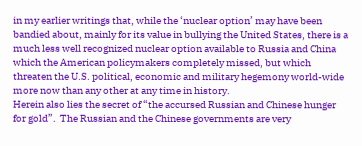in my earlier writings that, while the ‘nuclear option’ may have been bandied about, mainly for its value in bullying the United States, there is a much less well recognized nuclear option available to Russia and China which the American policymakers completely missed, but which threaten the U.S. political, economic and military hegemony world-wide more now than any other at any time in history.
Herein also lies the secret of “the accursed Russian and Chinese hunger for gold”.  The Russian and the Chinese governments are very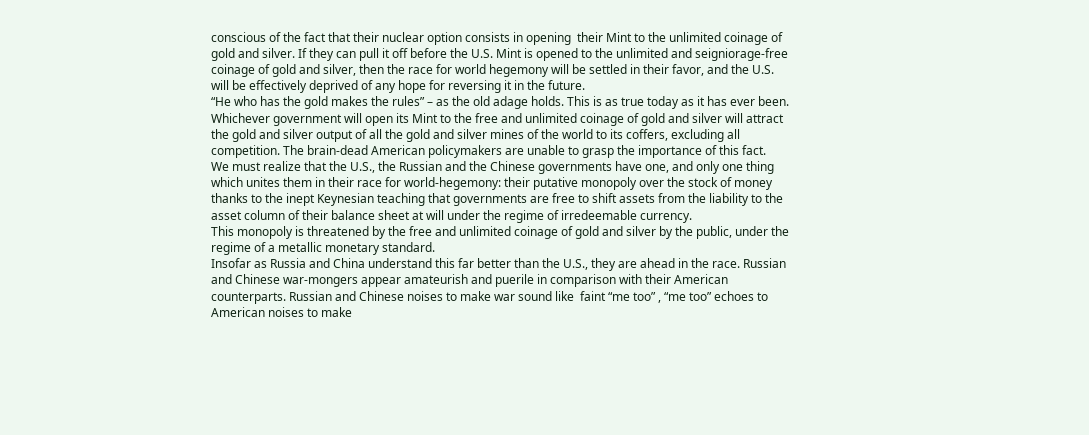conscious of the fact that their nuclear option consists in opening  their Mint to the unlimited coinage of gold and silver. If they can pull it off before the U.S. Mint is opened to the unlimited and seigniorage-free coinage of gold and silver, then the race for world hegemony will be settled in their favor, and the U.S. will be effectively deprived of any hope for reversing it in the future.
“He who has the gold makes the rules” – as the old adage holds. This is as true today as it has ever been. Whichever government will open its Mint to the free and unlimited coinage of gold and silver will attract the gold and silver output of all the gold and silver mines of the world to its coffers, excluding all competition. The brain-dead American policymakers are unable to grasp the importance of this fact.
We must realize that the U.S., the Russian and the Chinese governments have one, and only one thing which unites them in their race for world-hegemony: their putative monopoly over the stock of money thanks to the inept Keynesian teaching that governments are free to shift assets from the liability to the asset column of their balance sheet at will under the regime of irredeemable currency.
This monopoly is threatened by the free and unlimited coinage of gold and silver by the public, under the regime of a metallic monetary standard.
Insofar as Russia and China understand this far better than the U.S., they are ahead in the race. Russian and Chinese war-mongers appear amateurish and puerile in comparison with their American counterparts. Russian and Chinese noises to make war sound like  faint “me too” , “me too” echoes to American noises to make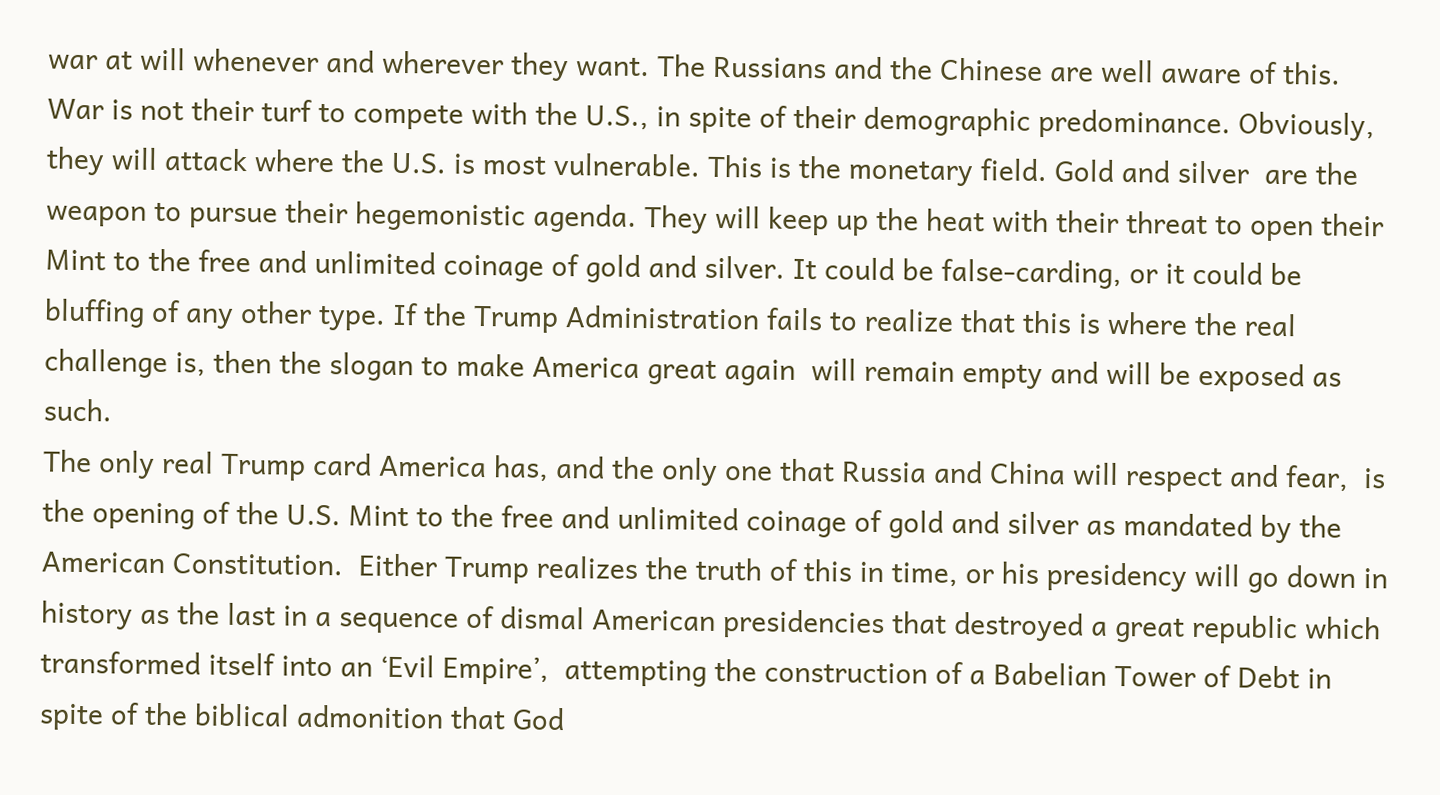war at will whenever and wherever they want. The Russians and the Chinese are well aware of this. War is not their turf to compete with the U.S., in spite of their demographic predominance. Obviously, they will attack where the U.S. is most vulnerable. This is the monetary field. Gold and silver  are the weapon to pursue their hegemonistic agenda. They will keep up the heat with their threat to open their Mint to the free and unlimited coinage of gold and silver. It could be false-carding, or it could be bluffing of any other type. If the Trump Administration fails to realize that this is where the real challenge is, then the slogan to make America great again  will remain empty and will be exposed as such.
The only real Trump card America has, and the only one that Russia and China will respect and fear,  is the opening of the U.S. Mint to the free and unlimited coinage of gold and silver as mandated by the American Constitution.  Either Trump realizes the truth of this in time, or his presidency will go down in history as the last in a sequence of dismal American presidencies that destroyed a great republic which transformed itself into an ‘Evil Empire’,  attempting the construction of a Babelian Tower of Debt in spite of the biblical admonition that God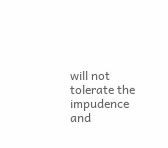will not tolerate the impudence and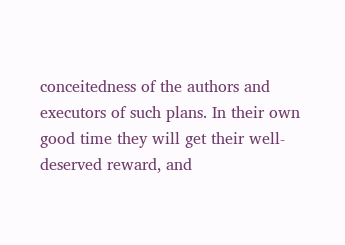conceitedness of the authors and executors of such plans. In their own good time they will get their well-deserved reward, and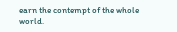earn the contempt of the whole world.